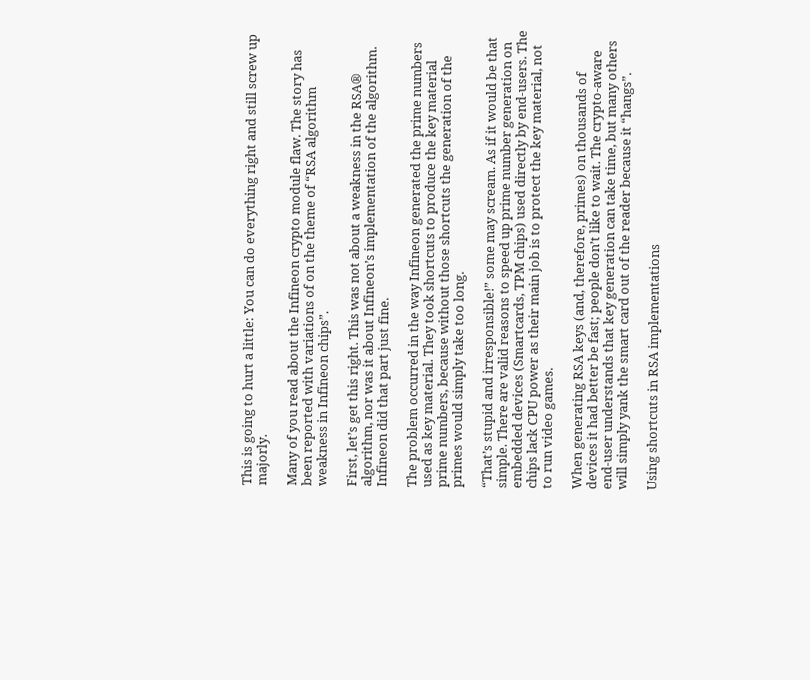This is going to hurt a little: You can do everything right and still screw up majorly.

Many of you read about the Infineon crypto module flaw. The story has been reported with variations of on the theme of “RSA algorithm weakness in Infineon chips”.

First, let’s get this right. This was not about a weakness in the RSA® algorithm, nor was it about Infineon’s implementation of the algorithm. Infineon did that part just fine.

The problem occurred in the way Infineon generated the prime numbers used as key material. They took shortcuts to produce the key material prime numbers, because without those shortcuts the generation of the primes would simply take too long.

“That’s stupid and irresponsible!” some may scream. As if it would be that simple. There are valid reasons to speed up prime number generation on embedded devices (Smartcards, TPM chips) used directly by end-users. The chips lack CPU power as their main job is to protect the key material, not to run video games.

When generating RSA keys (and, therefore, primes) on thousands of devices it had better be fast; people don’t like to wait. The crypto-aware end-user understands that key generation can take time, but many others will simply yank the smart card out of the reader because it “hangs”.

Using shortcuts in RSA implementations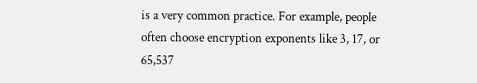is a very common practice. For example, people often choose encryption exponents like 3, 17, or 65,537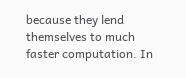because they lend themselves to much faster computation. In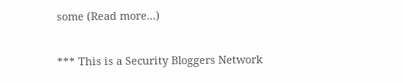some (Read more...)

*** This is a Security Bloggers Network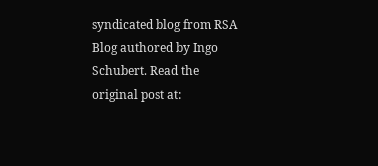syndicated blog from RSA Blog authored by Ingo Schubert. Read the original post at: